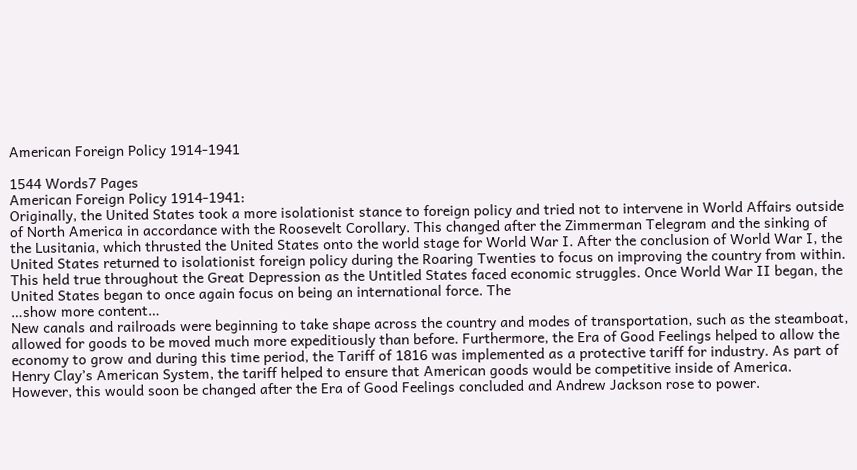American Foreign Policy 1914-1941

1544 Words7 Pages
American Foreign Policy 1914-1941:
Originally, the United States took a more isolationist stance to foreign policy and tried not to intervene in World Affairs outside of North America in accordance with the Roosevelt Corollary. This changed after the Zimmerman Telegram and the sinking of the Lusitania, which thrusted the United States onto the world stage for World War I. After the conclusion of World War I, the United States returned to isolationist foreign policy during the Roaring Twenties to focus on improving the country from within. This held true throughout the Great Depression as the Untitled States faced economic struggles. Once World War II began, the United States began to once again focus on being an international force. The
…show more content…
New canals and railroads were beginning to take shape across the country and modes of transportation, such as the steamboat, allowed for goods to be moved much more expeditiously than before. Furthermore, the Era of Good Feelings helped to allow the economy to grow and during this time period, the Tariff of 1816 was implemented as a protective tariff for industry. As part of Henry Clay’s American System, the tariff helped to ensure that American goods would be competitive inside of America. However, this would soon be changed after the Era of Good Feelings concluded and Andrew Jackson rose to power.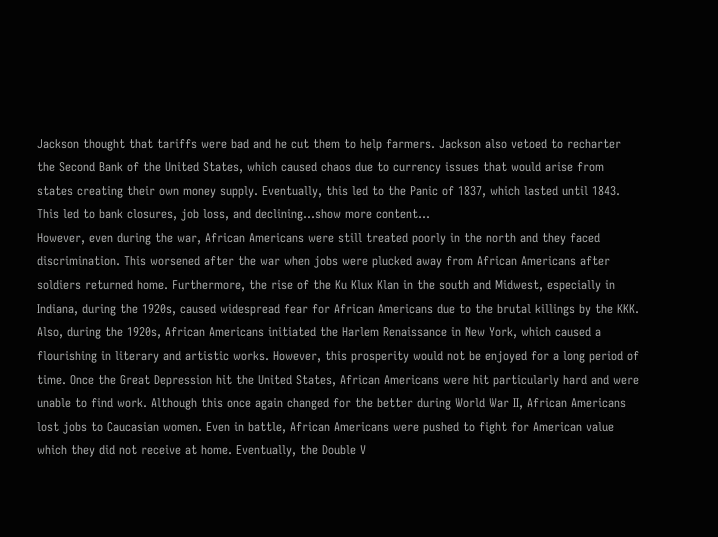Jackson thought that tariffs were bad and he cut them to help farmers. Jackson also vetoed to recharter the Second Bank of the United States, which caused chaos due to currency issues that would arise from states creating their own money supply. Eventually, this led to the Panic of 1837, which lasted until 1843. This led to bank closures, job loss, and declining…show more content…
However, even during the war, African Americans were still treated poorly in the north and they faced discrimination. This worsened after the war when jobs were plucked away from African Americans after soldiers returned home. Furthermore, the rise of the Ku Klux Klan in the south and Midwest, especially in Indiana, during the 1920s, caused widespread fear for African Americans due to the brutal killings by the KKK. Also, during the 1920s, African Americans initiated the Harlem Renaissance in New York, which caused a flourishing in literary and artistic works. However, this prosperity would not be enjoyed for a long period of time. Once the Great Depression hit the United States, African Americans were hit particularly hard and were unable to find work. Although this once again changed for the better during World War II, African Americans lost jobs to Caucasian women. Even in battle, African Americans were pushed to fight for American value which they did not receive at home. Eventually, the Double V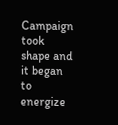Campaign took shape and it began to energize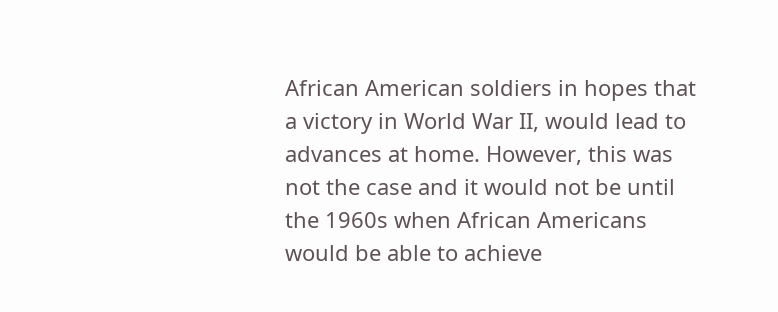African American soldiers in hopes that a victory in World War II, would lead to advances at home. However, this was not the case and it would not be until the 1960s when African Americans would be able to achieve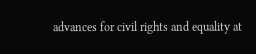advances for civil rights and equality at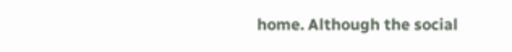home. Although the social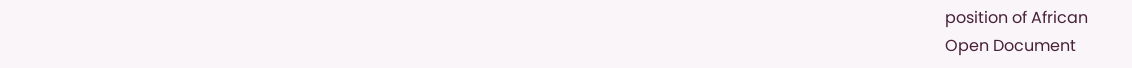position of African
Open Document